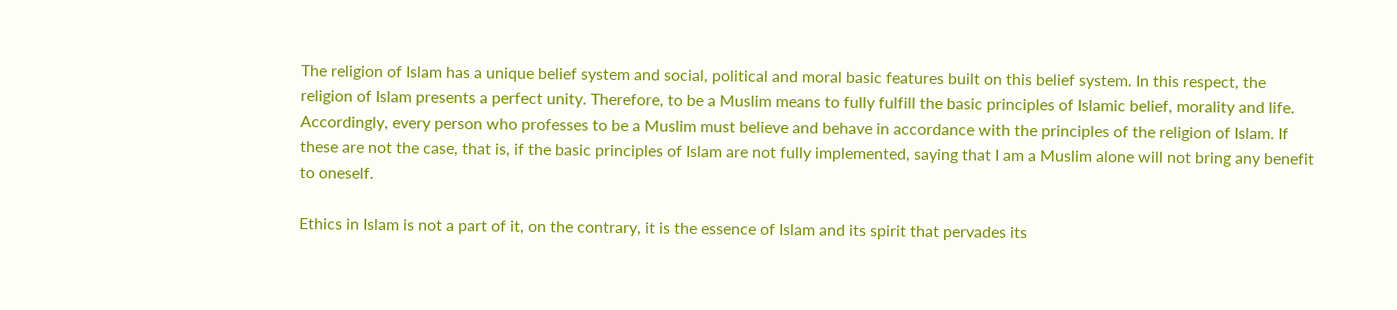The religion of Islam has a unique belief system and social, political and moral basic features built on this belief system. In this respect, the religion of Islam presents a perfect unity. Therefore, to be a Muslim means to fully fulfill the basic principles of Islamic belief, morality and life. Accordingly, every person who professes to be a Muslim must believe and behave in accordance with the principles of the religion of Islam. If these are not the case, that is, if the basic principles of Islam are not fully implemented, saying that I am a Muslim alone will not bring any benefit to oneself.

Ethics in Islam is not a part of it, on the contrary, it is the essence of Islam and its spirit that pervades its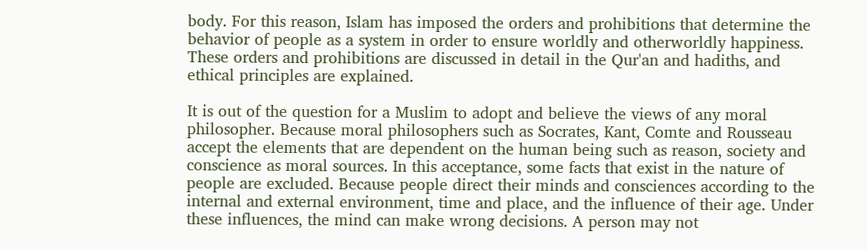body. For this reason, Islam has imposed the orders and prohibitions that determine the behavior of people as a system in order to ensure worldly and otherworldly happiness. These orders and prohibitions are discussed in detail in the Qur'an and hadiths, and ethical principles are explained.

It is out of the question for a Muslim to adopt and believe the views of any moral philosopher. Because moral philosophers such as Socrates, Kant, Comte and Rousseau accept the elements that are dependent on the human being such as reason, society and conscience as moral sources. In this acceptance, some facts that exist in the nature of people are excluded. Because people direct their minds and consciences according to the internal and external environment, time and place, and the influence of their age. Under these influences, the mind can make wrong decisions. A person may not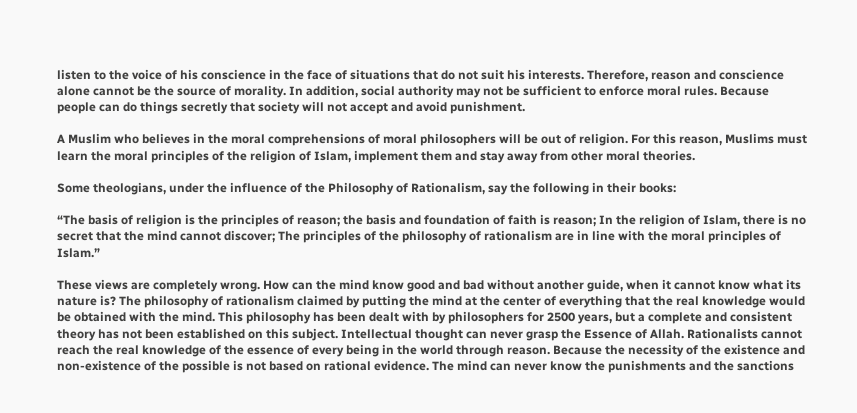listen to the voice of his conscience in the face of situations that do not suit his interests. Therefore, reason and conscience alone cannot be the source of morality. In addition, social authority may not be sufficient to enforce moral rules. Because people can do things secretly that society will not accept and avoid punishment.

A Muslim who believes in the moral comprehensions of moral philosophers will be out of religion. For this reason, Muslims must learn the moral principles of the religion of Islam, implement them and stay away from other moral theories.

Some theologians, under the influence of the Philosophy of Rationalism, say the following in their books:

“The basis of religion is the principles of reason; the basis and foundation of faith is reason; In the religion of Islam, there is no secret that the mind cannot discover; The principles of the philosophy of rationalism are in line with the moral principles of Islam.”

These views are completely wrong. How can the mind know good and bad without another guide, when it cannot know what its nature is? The philosophy of rationalism claimed by putting the mind at the center of everything that the real knowledge would be obtained with the mind. This philosophy has been dealt with by philosophers for 2500 years, but a complete and consistent theory has not been established on this subject. Intellectual thought can never grasp the Essence of Allah. Rationalists cannot reach the real knowledge of the essence of every being in the world through reason. Because the necessity of the existence and non-existence of the possible is not based on rational evidence. The mind can never know the punishments and the sanctions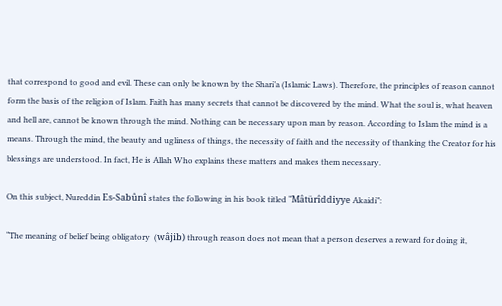that correspond to good and evil. These can only be known by the Shari’a (Islamic Laws). Therefore, the principles of reason cannot form the basis of the religion of Islam. Faith has many secrets that cannot be discovered by the mind. What the soul is, what heaven and hell are, cannot be known through the mind. Nothing can be necessary upon man by reason. According to Islam the mind is a means. Through the mind, the beauty and ugliness of things, the necessity of faith and the necessity of thanking the Creator for his blessings are understood. In fact, He is Allah Who explains these matters and makes them necessary.

On this subject, Nureddin Es-Sabûnî states the following in his book titled “Mâtürîddiyye Akaidi”:

“The meaning of belief being obligatory  (wâjib) through reason does not mean that a person deserves a reward for doing it,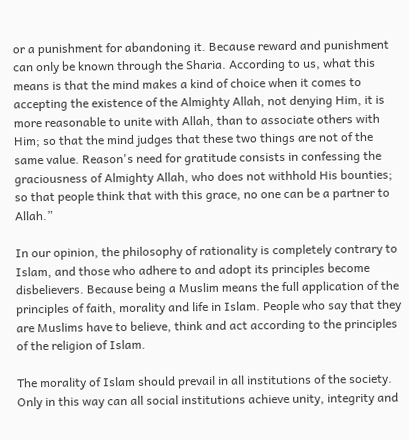or a punishment for abandoning it. Because reward and punishment can only be known through the Sharia. According to us, what this means is that the mind makes a kind of choice when it comes to accepting the existence of the Almighty Allah, not denying Him, it is more reasonable to unite with Allah, than to associate others with Him; so that the mind judges that these two things are not of the same value. Reason's need for gratitude consists in confessing the graciousness of Almighty Allah, who does not withhold His bounties; so that people think that with this grace, no one can be a partner to Allah.”

In our opinion, the philosophy of rationality is completely contrary to Islam, and those who adhere to and adopt its principles become disbelievers. Because being a Muslim means the full application of the principles of faith, morality and life in Islam. People who say that they are Muslims have to believe, think and act according to the principles of the religion of Islam.

The morality of Islam should prevail in all institutions of the society. Only in this way can all social institutions achieve unity, integrity and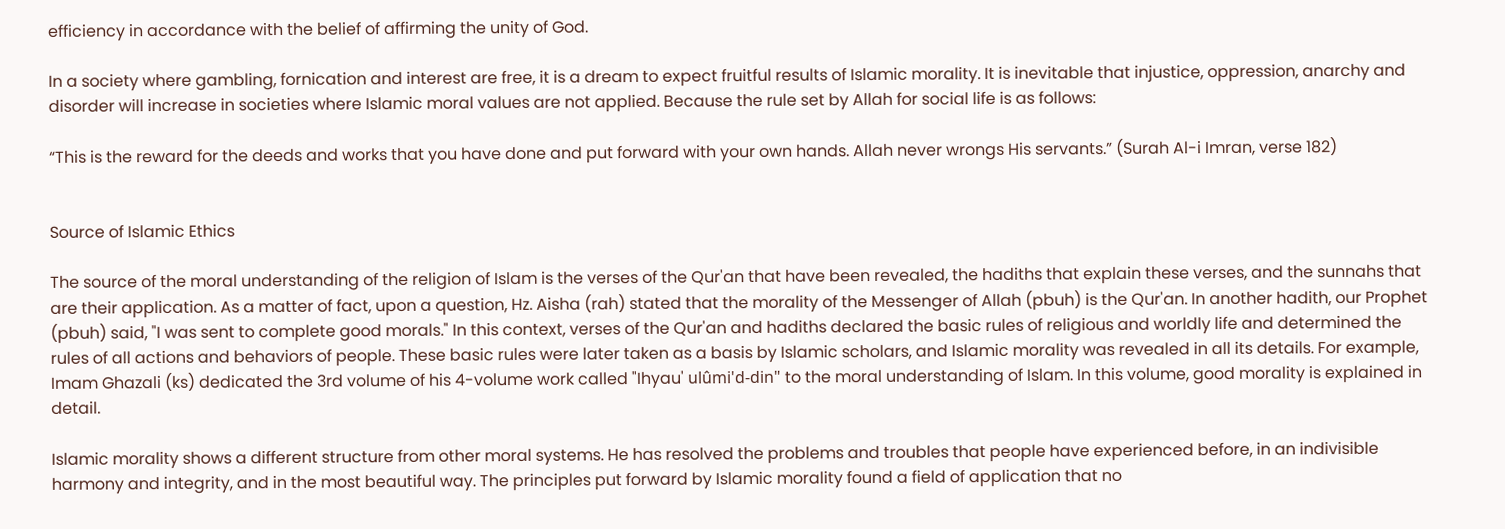efficiency in accordance with the belief of affirming the unity of God.

In a society where gambling, fornication and interest are free, it is a dream to expect fruitful results of Islamic morality. It is inevitable that injustice, oppression, anarchy and disorder will increase in societies where Islamic moral values are not applied. Because the rule set by Allah for social life is as follows:

“This is the reward for the deeds and works that you have done and put forward with your own hands. Allah never wrongs His servants.” (Surah Al-i Imran, verse 182)


Source of Islamic Ethics

The source of the moral understanding of the religion of Islam is the verses of the Qur'an that have been revealed, the hadiths that explain these verses, and the sunnahs that are their application. As a matter of fact, upon a question, Hz. Aisha (rah) stated that the morality of the Messenger of Allah (pbuh) is the Qur'an. In another hadith, our Prophet (pbuh) said, "I was sent to complete good morals." In this context, verses of the Qur'an and hadiths declared the basic rules of religious and worldly life and determined the rules of all actions and behaviors of people. These basic rules were later taken as a basis by Islamic scholars, and Islamic morality was revealed in all its details. For example, Imam Ghazali (ks) dedicated the 3rd volume of his 4-volume work called "Ihyau' ulûmi'd-din" to the moral understanding of Islam. In this volume, good morality is explained in detail.

Islamic morality shows a different structure from other moral systems. He has resolved the problems and troubles that people have experienced before, in an indivisible harmony and integrity, and in the most beautiful way. The principles put forward by Islamic morality found a field of application that no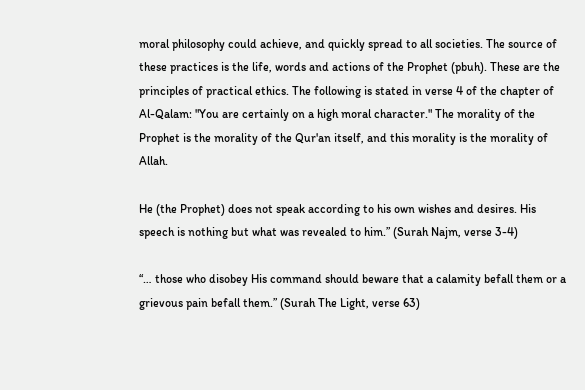moral philosophy could achieve, and quickly spread to all societies. The source of these practices is the life, words and actions of the Prophet (pbuh). These are the principles of practical ethics. The following is stated in verse 4 of the chapter of Al-Qalam: "You are certainly on a high moral character." The morality of the Prophet is the morality of the Qur'an itself, and this morality is the morality of Allah.

He (the Prophet) does not speak according to his own wishes and desires. His speech is nothing but what was revealed to him.” (Surah Najm, verse 3-4)

“… those who disobey His command should beware that a calamity befall them or a grievous pain befall them.” (Surah The Light, verse 63)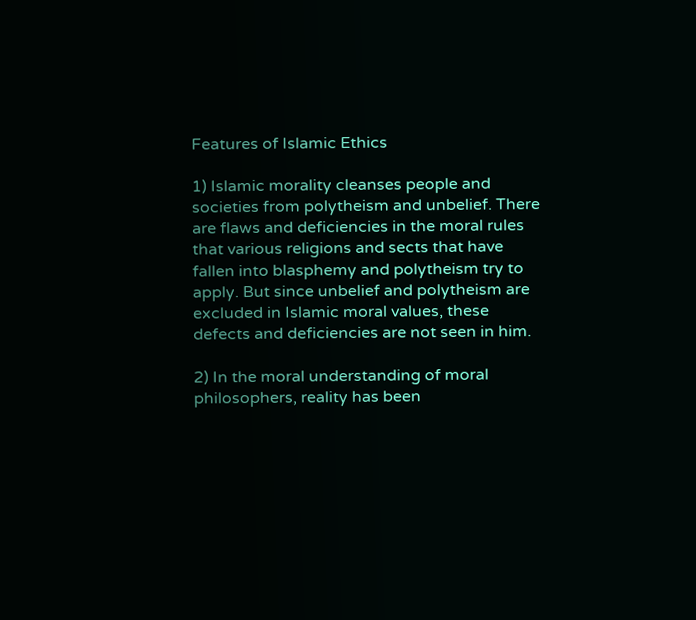Features of Islamic Ethics

1) Islamic morality cleanses people and societies from polytheism and unbelief. There are flaws and deficiencies in the moral rules that various religions and sects that have fallen into blasphemy and polytheism try to apply. But since unbelief and polytheism are excluded in Islamic moral values, these defects and deficiencies are not seen in him.

2) In the moral understanding of moral philosophers, reality has been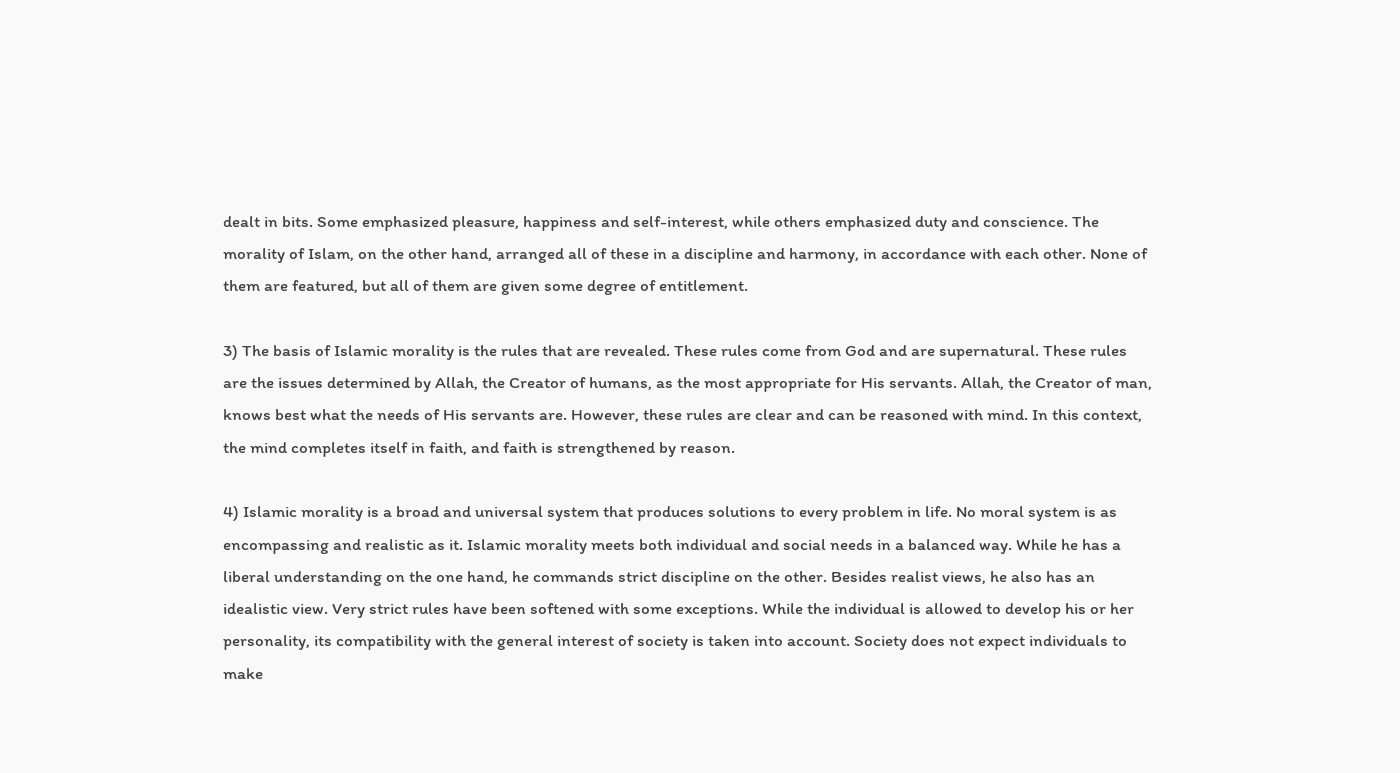dealt in bits. Some emphasized pleasure, happiness and self-interest, while others emphasized duty and conscience. The morality of Islam, on the other hand, arranged all of these in a discipline and harmony, in accordance with each other. None of them are featured, but all of them are given some degree of entitlement.

3) The basis of Islamic morality is the rules that are revealed. These rules come from God and are supernatural. These rules are the issues determined by Allah, the Creator of humans, as the most appropriate for His servants. Allah, the Creator of man, knows best what the needs of His servants are. However, these rules are clear and can be reasoned with mind. In this context, the mind completes itself in faith, and faith is strengthened by reason.

4) Islamic morality is a broad and universal system that produces solutions to every problem in life. No moral system is as encompassing and realistic as it. Islamic morality meets both individual and social needs in a balanced way. While he has a liberal understanding on the one hand, he commands strict discipline on the other. Besides realist views, he also has an idealistic view. Very strict rules have been softened with some exceptions. While the individual is allowed to develop his or her personality, its compatibility with the general interest of society is taken into account. Society does not expect individuals to make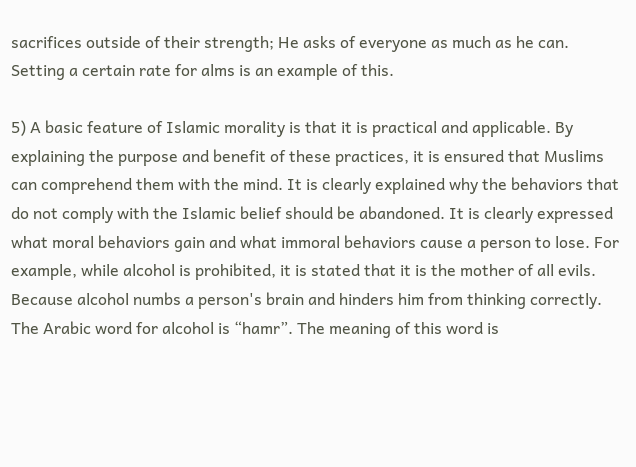sacrifices outside of their strength; He asks of everyone as much as he can. Setting a certain rate for alms is an example of this.

5) A basic feature of Islamic morality is that it is practical and applicable. By explaining the purpose and benefit of these practices, it is ensured that Muslims can comprehend them with the mind. It is clearly explained why the behaviors that do not comply with the Islamic belief should be abandoned. It is clearly expressed what moral behaviors gain and what immoral behaviors cause a person to lose. For example, while alcohol is prohibited, it is stated that it is the mother of all evils. Because alcohol numbs a person's brain and hinders him from thinking correctly. The Arabic word for alcohol is “hamr”. The meaning of this word is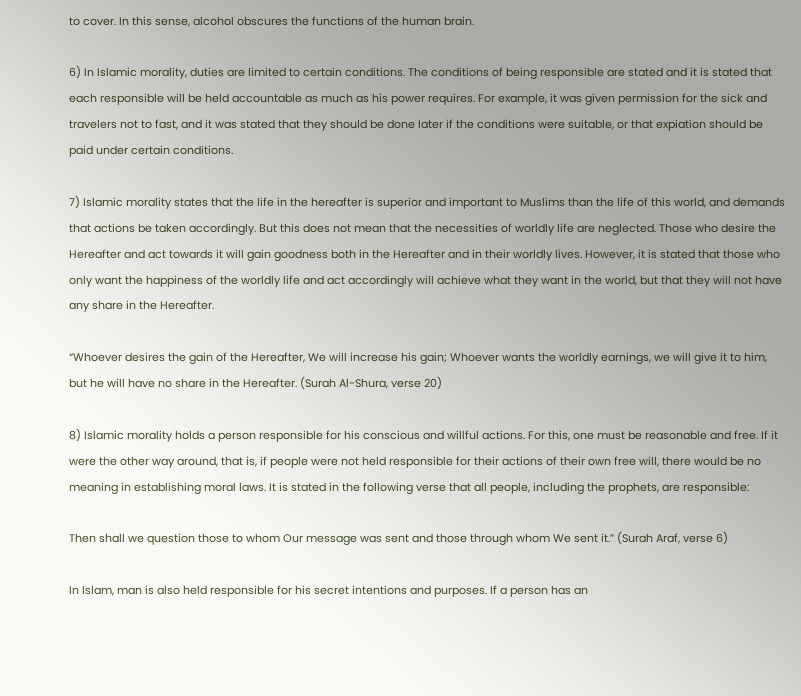to cover. In this sense, alcohol obscures the functions of the human brain.

6) In Islamic morality, duties are limited to certain conditions. The conditions of being responsible are stated and it is stated that each responsible will be held accountable as much as his power requires. For example, it was given permission for the sick and travelers not to fast, and it was stated that they should be done later if the conditions were suitable, or that expiation should be paid under certain conditions.

7) Islamic morality states that the life in the hereafter is superior and important to Muslims than the life of this world, and demands that actions be taken accordingly. But this does not mean that the necessities of worldly life are neglected. Those who desire the Hereafter and act towards it will gain goodness both in the Hereafter and in their worldly lives. However, it is stated that those who only want the happiness of the worldly life and act accordingly will achieve what they want in the world, but that they will not have any share in the Hereafter.

“Whoever desires the gain of the Hereafter, We will increase his gain; Whoever wants the worldly earnings, we will give it to him, but he will have no share in the Hereafter. (Surah Al-Shura, verse 20)

8) Islamic morality holds a person responsible for his conscious and willful actions. For this, one must be reasonable and free. If it were the other way around, that is, if people were not held responsible for their actions of their own free will, there would be no meaning in establishing moral laws. It is stated in the following verse that all people, including the prophets, are responsible:

Then shall we question those to whom Our message was sent and those through whom We sent it.” (Surah Araf, verse 6)

In Islam, man is also held responsible for his secret intentions and purposes. If a person has an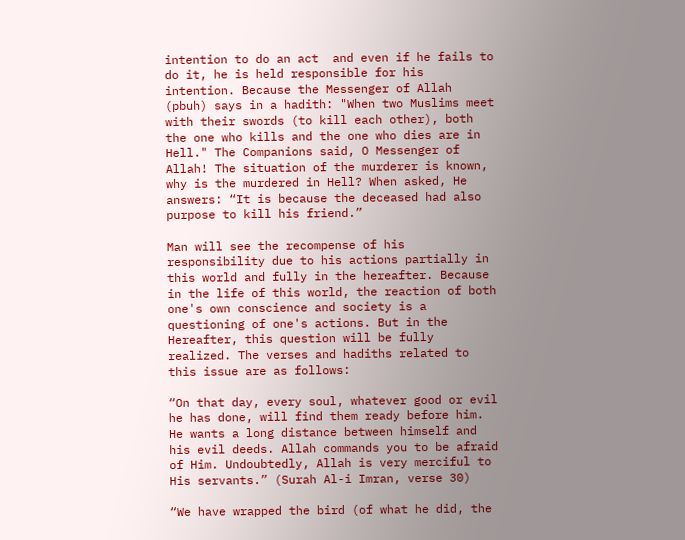intention to do an act  and even if he fails to do it, he is held responsible for his intention. Because the Messenger of Allah (pbuh) says in a hadith: "When two Muslims meet with their swords (to kill each other), both the one who kills and the one who dies are in Hell." The Companions said, O Messenger of Allah! The situation of the murderer is known, why is the murdered in Hell? When asked, He answers: “It is because the deceased had also purpose to kill his friend.”

Man will see the recompense of his responsibility due to his actions partially in this world and fully in the hereafter. Because in the life of this world, the reaction of both one's own conscience and society is a questioning of one's actions. But in the Hereafter, this question will be fully realized. The verses and hadiths related to this issue are as follows:

“On that day, every soul, whatever good or evil he has done, will find them ready before him. He wants a long distance between himself and his evil deeds. Allah commands you to be afraid of Him. Undoubtedly, Allah is very merciful to His servants.” (Surah Al-i Imran, verse 30)

“We have wrapped the bird (of what he did, the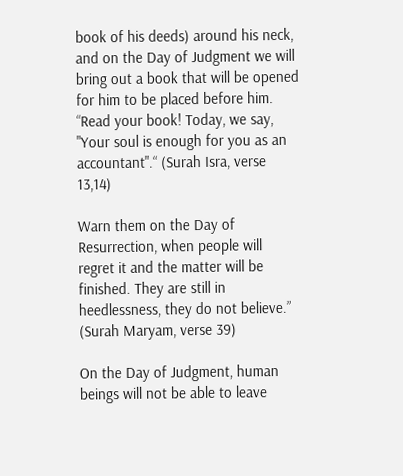book of his deeds) around his neck, and on the Day of Judgment we will bring out a book that will be opened for him to be placed before him. “Read your book! Today, we say, "Your soul is enough for you as an accountant".“ (Surah Isra, verse 13,14)

Warn them on the Day of Resurrection, when people will regret it and the matter will be finished. They are still in heedlessness, they do not believe.” (Surah Maryam, verse 39)

On the Day of Judgment, human beings will not be able to leave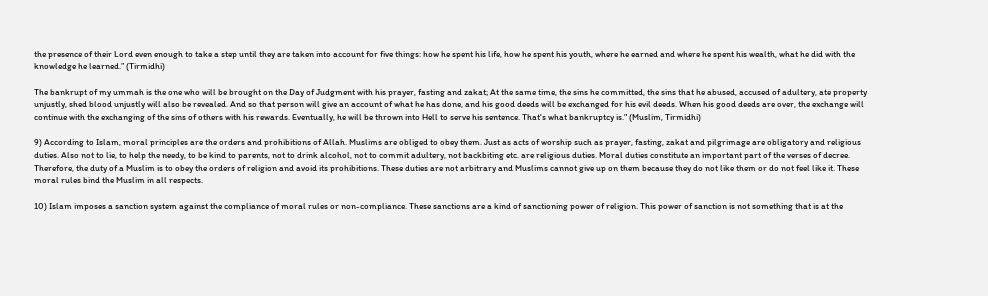the presence of their Lord even enough to take a step until they are taken into account for five things: how he spent his life, how he spent his youth, where he earned and where he spent his wealth, what he did with the knowledge he learned.” (Tirmidhi)

The bankrupt of my ummah is the one who will be brought on the Day of Judgment with his prayer, fasting and zakat; At the same time, the sins he committed, the sins that he abused, accused of adultery, ate property unjustly, shed blood unjustly will also be revealed. And so that person will give an account of what he has done, and his good deeds will be exchanged for his evil deeds. When his good deeds are over, the exchange will continue with the exchanging of the sins of others with his rewards. Eventually, he will be thrown into Hell to serve his sentence. That's what bankruptcy is." (Muslim, Tirmidhi)

9) According to Islam, moral principles are the orders and prohibitions of Allah. Muslims are obliged to obey them. Just as acts of worship such as prayer, fasting, zakat and pilgrimage are obligatory and religious duties. Also not to lie, to help the needy, to be kind to parents, not to drink alcohol, not to commit adultery, not backbiting etc. are religious duties. Moral duties constitute an important part of the verses of decree. Therefore, the duty of a Muslim is to obey the orders of religion and avoid its prohibitions. These duties are not arbitrary and Muslims cannot give up on them because they do not like them or do not feel like it. These moral rules bind the Muslim in all respects.

10) Islam imposes a sanction system against the compliance of moral rules or non-compliance. These sanctions are a kind of sanctioning power of religion. This power of sanction is not something that is at the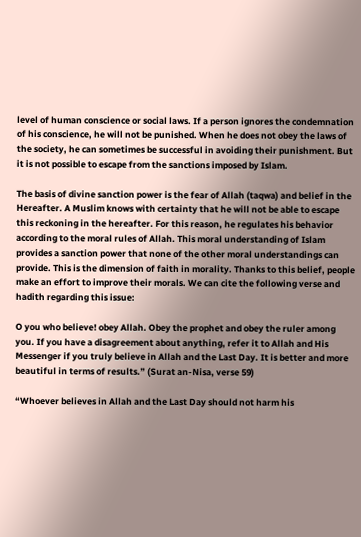level of human conscience or social laws. If a person ignores the condemnation of his conscience, he will not be punished. When he does not obey the laws of the society, he can sometimes be successful in avoiding their punishment. But it is not possible to escape from the sanctions imposed by Islam.

The basis of divine sanction power is the fear of Allah (taqwa) and belief in the Hereafter. A Muslim knows with certainty that he will not be able to escape this reckoning in the hereafter. For this reason, he regulates his behavior according to the moral rules of Allah. This moral understanding of Islam provides a sanction power that none of the other moral understandings can provide. This is the dimension of faith in morality. Thanks to this belief, people make an effort to improve their morals. We can cite the following verse and hadith regarding this issue:

O you who believe! obey Allah. Obey the prophet and obey the ruler among you. If you have a disagreement about anything, refer it to Allah and His Messenger if you truly believe in Allah and the Last Day. It is better and more beautiful in terms of results.” (Surat an-Nisa, verse 59)

“Whoever believes in Allah and the Last Day should not harm his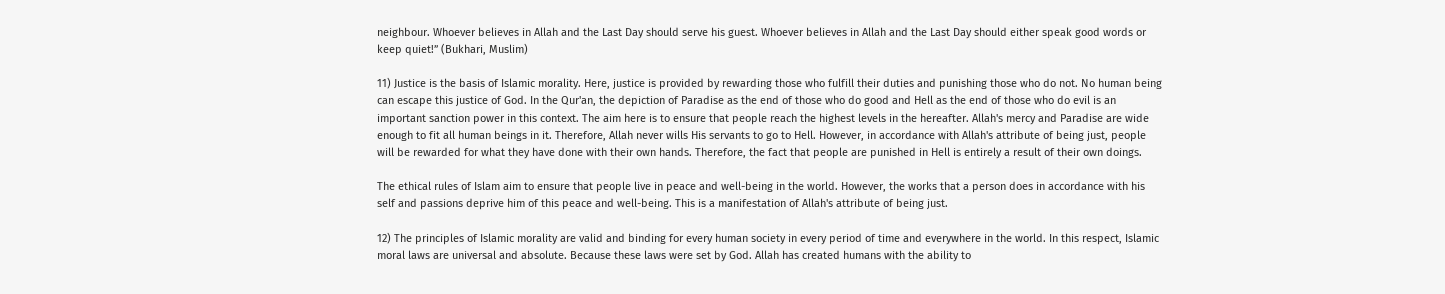neighbour. Whoever believes in Allah and the Last Day should serve his guest. Whoever believes in Allah and the Last Day should either speak good words or keep quiet!” (Bukhari, Muslim)

11) Justice is the basis of Islamic morality. Here, justice is provided by rewarding those who fulfill their duties and punishing those who do not. No human being can escape this justice of God. In the Qur'an, the depiction of Paradise as the end of those who do good and Hell as the end of those who do evil is an important sanction power in this context. The aim here is to ensure that people reach the highest levels in the hereafter. Allah's mercy and Paradise are wide enough to fit all human beings in it. Therefore, Allah never wills His servants to go to Hell. However, in accordance with Allah's attribute of being just, people will be rewarded for what they have done with their own hands. Therefore, the fact that people are punished in Hell is entirely a result of their own doings.

The ethical rules of Islam aim to ensure that people live in peace and well-being in the world. However, the works that a person does in accordance with his self and passions deprive him of this peace and well-being. This is a manifestation of Allah's attribute of being just.

12) The principles of Islamic morality are valid and binding for every human society in every period of time and everywhere in the world. In this respect, Islamic moral laws are universal and absolute. Because these laws were set by God. Allah has created humans with the ability to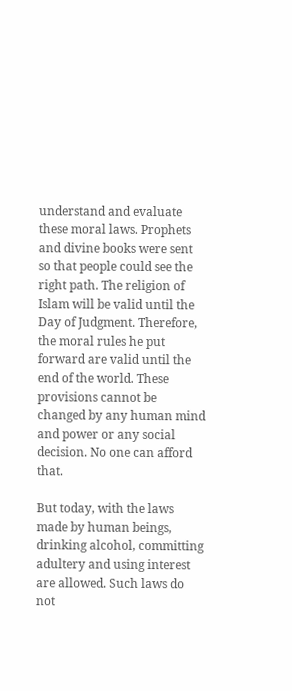understand and evaluate these moral laws. Prophets and divine books were sent so that people could see the right path. The religion of Islam will be valid until the Day of Judgment. Therefore, the moral rules he put forward are valid until the end of the world. These provisions cannot be changed by any human mind and power or any social decision. No one can afford that.

But today, with the laws made by human beings, drinking alcohol, committing adultery and using interest are allowed. Such laws do not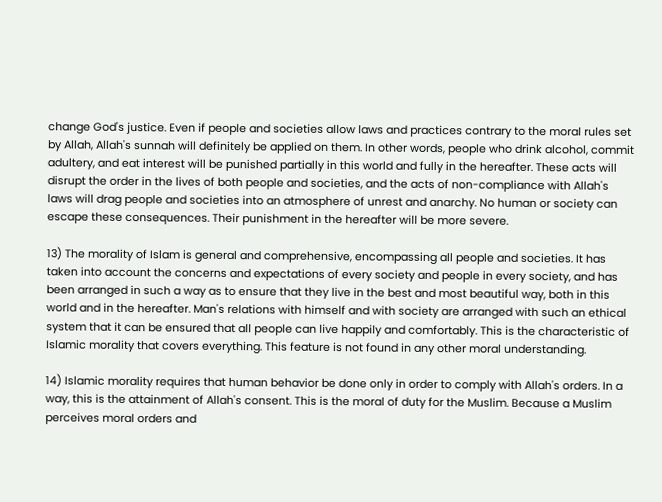change God's justice. Even if people and societies allow laws and practices contrary to the moral rules set by Allah, Allah's sunnah will definitely be applied on them. In other words, people who drink alcohol, commit adultery, and eat interest will be punished partially in this world and fully in the hereafter. These acts will disrupt the order in the lives of both people and societies, and the acts of non-compliance with Allah's laws will drag people and societies into an atmosphere of unrest and anarchy. No human or society can escape these consequences. Their punishment in the hereafter will be more severe.

13) The morality of Islam is general and comprehensive, encompassing all people and societies. It has taken into account the concerns and expectations of every society and people in every society, and has been arranged in such a way as to ensure that they live in the best and most beautiful way, both in this world and in the hereafter. Man's relations with himself and with society are arranged with such an ethical system that it can be ensured that all people can live happily and comfortably. This is the characteristic of Islamic morality that covers everything. This feature is not found in any other moral understanding.

14) Islamic morality requires that human behavior be done only in order to comply with Allah's orders. In a way, this is the attainment of Allah's consent. This is the moral of duty for the Muslim. Because a Muslim perceives moral orders and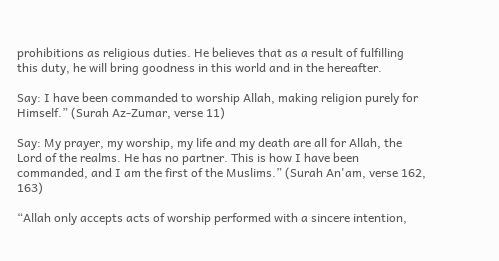prohibitions as religious duties. He believes that as a result of fulfilling this duty, he will bring goodness in this world and in the hereafter.

Say: I have been commanded to worship Allah, making religion purely for Himself.” (Surah Az-Zumar, verse 11)

Say: My prayer, my worship, my life and my death are all for Allah, the Lord of the realms. He has no partner. This is how I have been commanded, and I am the first of the Muslims.” (Surah An'am, verse 162, 163)

“Allah only accepts acts of worship performed with a sincere intention,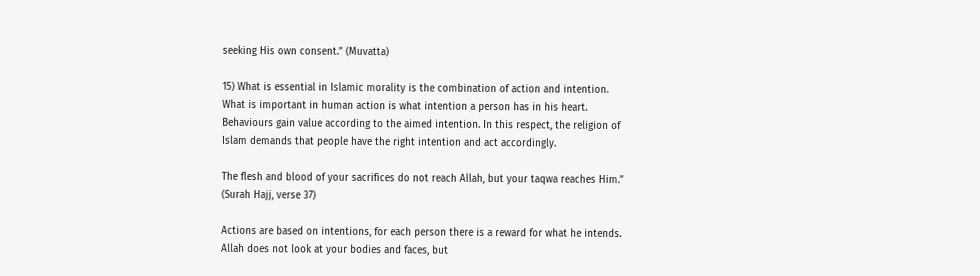seeking His own consent.” (Muvatta)

15) What is essential in Islamic morality is the combination of action and intention. What is important in human action is what intention a person has in his heart. Behaviours gain value according to the aimed intention. In this respect, the religion of Islam demands that people have the right intention and act accordingly.

The flesh and blood of your sacrifices do not reach Allah, but your taqwa reaches Him.” (Surah Hajj, verse 37)

Actions are based on intentions, for each person there is a reward for what he intends. Allah does not look at your bodies and faces, but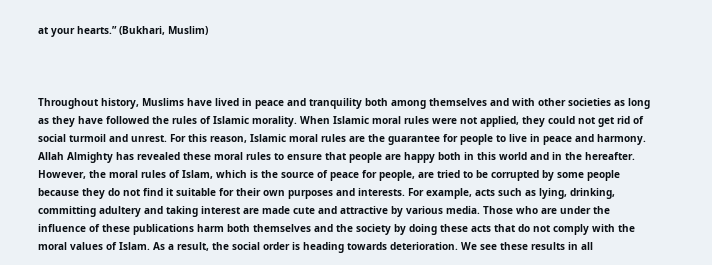at your hearts.” (Bukhari, Muslim)



Throughout history, Muslims have lived in peace and tranquility both among themselves and with other societies as long as they have followed the rules of Islamic morality. When Islamic moral rules were not applied, they could not get rid of social turmoil and unrest. For this reason, Islamic moral rules are the guarantee for people to live in peace and harmony. Allah Almighty has revealed these moral rules to ensure that people are happy both in this world and in the hereafter. However, the moral rules of Islam, which is the source of peace for people, are tried to be corrupted by some people because they do not find it suitable for their own purposes and interests. For example, acts such as lying, drinking, committing adultery and taking interest are made cute and attractive by various media. Those who are under the influence of these publications harm both themselves and the society by doing these acts that do not comply with the moral values of Islam. As a result, the social order is heading towards deterioration. We see these results in all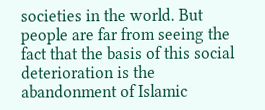societies in the world. But people are far from seeing the fact that the basis of this social deterioration is the abandonment of Islamic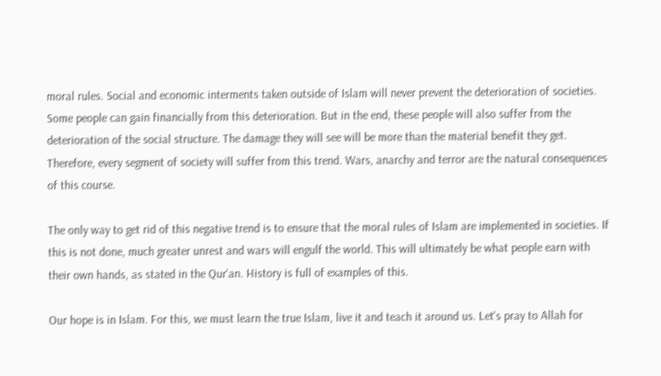moral rules. Social and economic interments taken outside of Islam will never prevent the deterioration of societies. Some people can gain financially from this deterioration. But in the end, these people will also suffer from the deterioration of the social structure. The damage they will see will be more than the material benefit they get. Therefore, every segment of society will suffer from this trend. Wars, anarchy and terror are the natural consequences of this course.

The only way to get rid of this negative trend is to ensure that the moral rules of Islam are implemented in societies. If this is not done, much greater unrest and wars will engulf the world. This will ultimately be what people earn with their own hands, as stated in the Qur'an. History is full of examples of this.

Our hope is in Islam. For this, we must learn the true Islam, live it and teach it around us. Let's pray to Allah for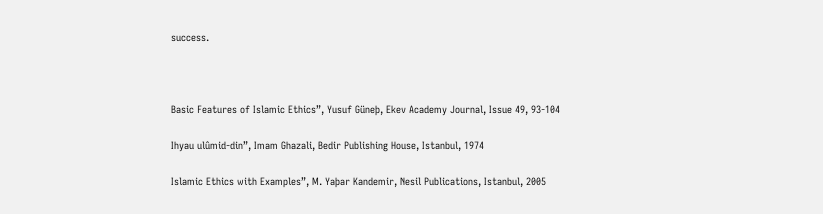success.



Basic Features of Islamic Ethics”, Yusuf Güneþ, Ekev Academy Journal, Issue 49, 93-104

Ihyau ulûmid-din”, Imam Ghazali, Bedir Publishing House, Istanbul, 1974

Islamic Ethics with Examples”, M. Yaþar Kandemir, Nesil Publications, Istanbul, 2005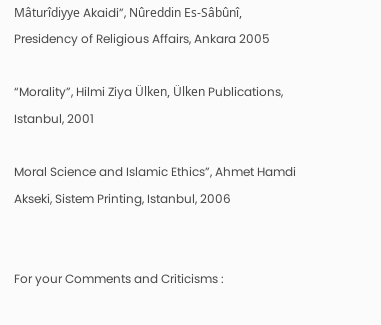Mâturîdiyye Akaidi”, Nûreddin Es-Sâbûnî, Presidency of Religious Affairs, Ankara 2005

“Morality”, Hilmi Ziya Ülken, Ülken Publications, Istanbul, 2001

Moral Science and Islamic Ethics”, Ahmet Hamdi Akseki, Sistem Printing, Istanbul, 2006


For your Comments and Criticisms :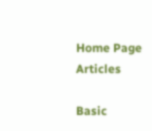Home Page          Articles

Basic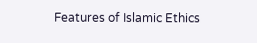Features of Islamic Ethics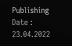Publishing Date :  23.04.2022